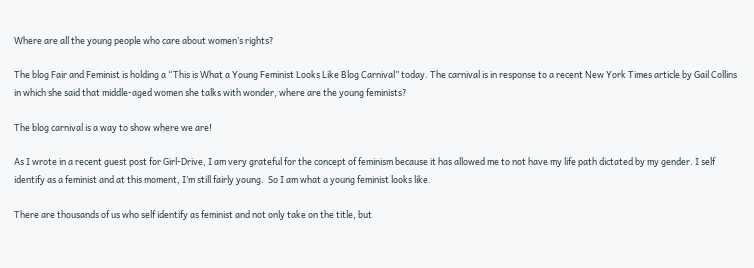Where are all the young people who care about women’s rights?

The blog Fair and Feminist is holding a “This is What a Young Feminist Looks Like Blog Carnival” today. The carnival is in response to a recent New York Times article by Gail Collins in which she said that middle-aged women she talks with wonder, where are the young feminists?

The blog carnival is a way to show where we are!

As I wrote in a recent guest post for Girl-Drive, I am very grateful for the concept of feminism because it has allowed me to not have my life path dictated by my gender. I self identify as a feminist and at this moment, I’m still fairly young.  So I am what a young feminist looks like.

There are thousands of us who self identify as feminist and not only take on the title, but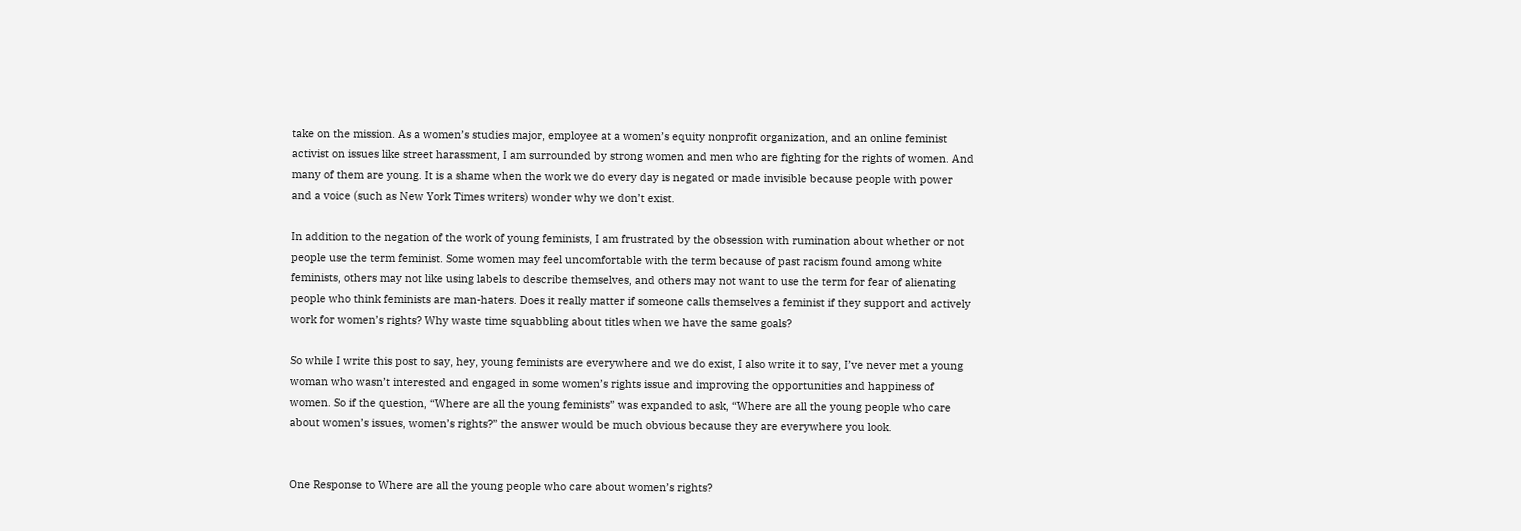take on the mission. As a women’s studies major, employee at a women’s equity nonprofit organization, and an online feminist activist on issues like street harassment, I am surrounded by strong women and men who are fighting for the rights of women. And many of them are young. It is a shame when the work we do every day is negated or made invisible because people with power and a voice (such as New York Times writers) wonder why we don’t exist.

In addition to the negation of the work of young feminists, I am frustrated by the obsession with rumination about whether or not people use the term feminist. Some women may feel uncomfortable with the term because of past racism found among white feminists, others may not like using labels to describe themselves, and others may not want to use the term for fear of alienating people who think feminists are man-haters. Does it really matter if someone calls themselves a feminist if they support and actively work for women’s rights? Why waste time squabbling about titles when we have the same goals?

So while I write this post to say, hey, young feminists are everywhere and we do exist, I also write it to say, I’ve never met a young woman who wasn’t interested and engaged in some women’s rights issue and improving the opportunities and happiness of women. So if the question, “Where are all the young feminists” was expanded to ask, “Where are all the young people who care about women’s issues, women’s rights?” the answer would be much obvious because they are everywhere you look.


One Response to Where are all the young people who care about women’s rights?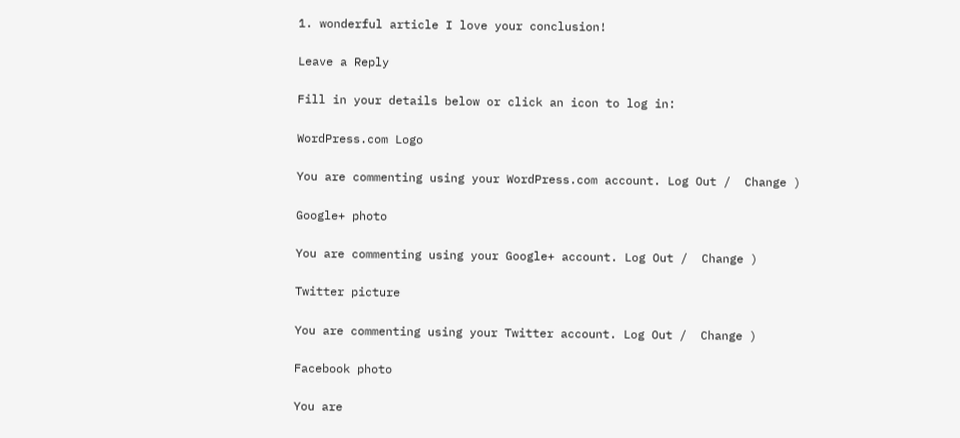1. wonderful article I love your conclusion!

Leave a Reply

Fill in your details below or click an icon to log in:

WordPress.com Logo

You are commenting using your WordPress.com account. Log Out /  Change )

Google+ photo

You are commenting using your Google+ account. Log Out /  Change )

Twitter picture

You are commenting using your Twitter account. Log Out /  Change )

Facebook photo

You are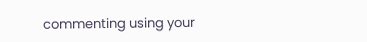commenting using your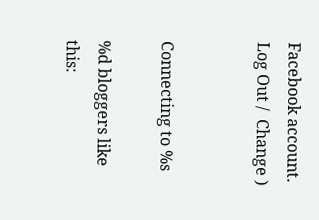Facebook account. Log Out /  Change )


Connecting to %s

%d bloggers like this: